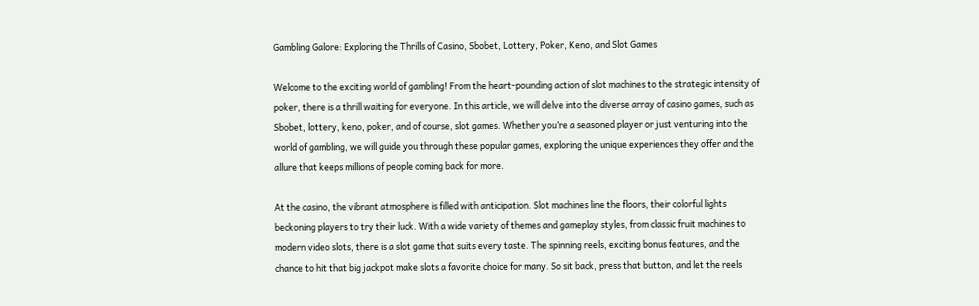Gambling Galore: Exploring the Thrills of Casino, Sbobet, Lottery, Poker, Keno, and Slot Games

Welcome to the exciting world of gambling! From the heart-pounding action of slot machines to the strategic intensity of poker, there is a thrill waiting for everyone. In this article, we will delve into the diverse array of casino games, such as Sbobet, lottery, keno, poker, and of course, slot games. Whether you’re a seasoned player or just venturing into the world of gambling, we will guide you through these popular games, exploring the unique experiences they offer and the allure that keeps millions of people coming back for more.

At the casino, the vibrant atmosphere is filled with anticipation. Slot machines line the floors, their colorful lights beckoning players to try their luck. With a wide variety of themes and gameplay styles, from classic fruit machines to modern video slots, there is a slot game that suits every taste. The spinning reels, exciting bonus features, and the chance to hit that big jackpot make slots a favorite choice for many. So sit back, press that button, and let the reels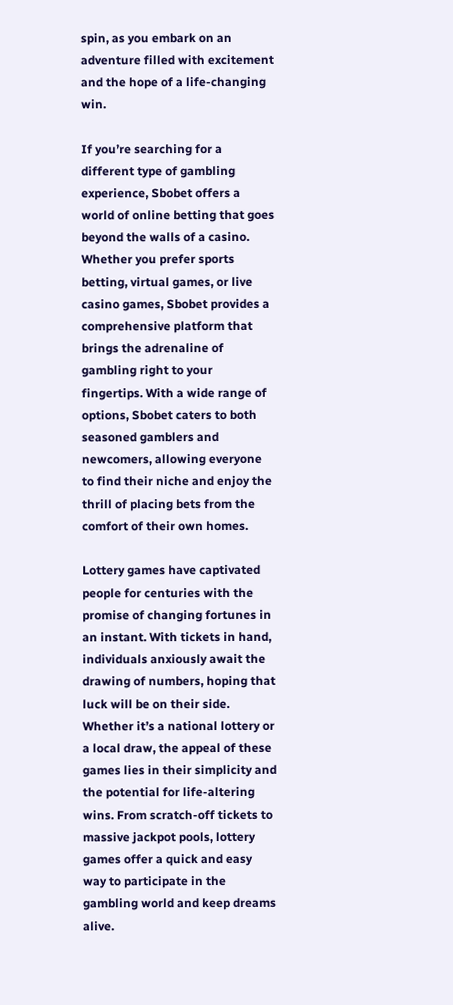spin, as you embark on an adventure filled with excitement and the hope of a life-changing win.

If you’re searching for a different type of gambling experience, Sbobet offers a world of online betting that goes beyond the walls of a casino. Whether you prefer sports betting, virtual games, or live casino games, Sbobet provides a comprehensive platform that brings the adrenaline of gambling right to your fingertips. With a wide range of options, Sbobet caters to both seasoned gamblers and newcomers, allowing everyone to find their niche and enjoy the thrill of placing bets from the comfort of their own homes.

Lottery games have captivated people for centuries with the promise of changing fortunes in an instant. With tickets in hand, individuals anxiously await the drawing of numbers, hoping that luck will be on their side. Whether it’s a national lottery or a local draw, the appeal of these games lies in their simplicity and the potential for life-altering wins. From scratch-off tickets to massive jackpot pools, lottery games offer a quick and easy way to participate in the gambling world and keep dreams alive.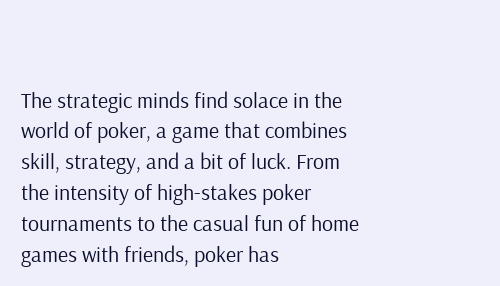The strategic minds find solace in the world of poker, a game that combines skill, strategy, and a bit of luck. From the intensity of high-stakes poker tournaments to the casual fun of home games with friends, poker has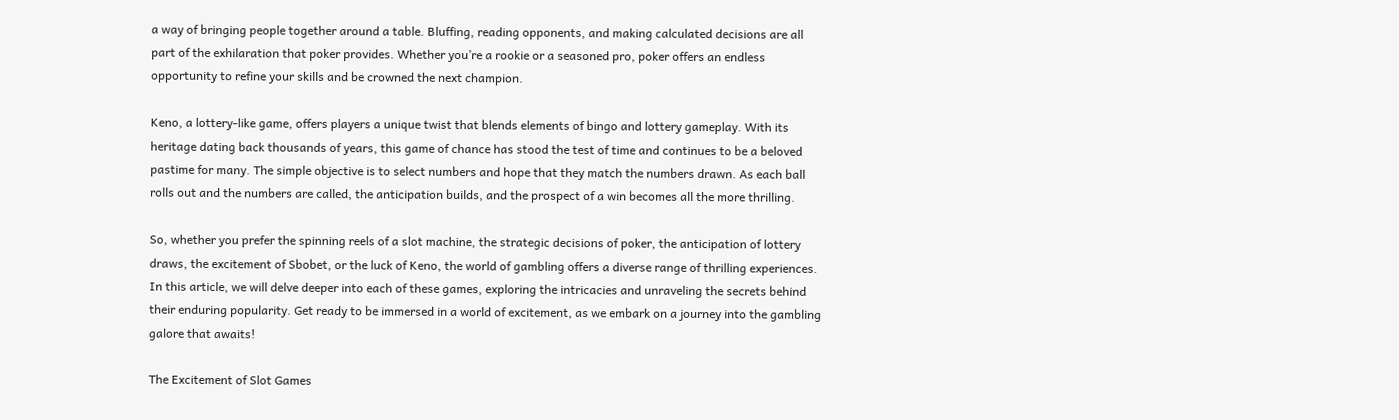a way of bringing people together around a table. Bluffing, reading opponents, and making calculated decisions are all part of the exhilaration that poker provides. Whether you’re a rookie or a seasoned pro, poker offers an endless opportunity to refine your skills and be crowned the next champion.

Keno, a lottery-like game, offers players a unique twist that blends elements of bingo and lottery gameplay. With its heritage dating back thousands of years, this game of chance has stood the test of time and continues to be a beloved pastime for many. The simple objective is to select numbers and hope that they match the numbers drawn. As each ball rolls out and the numbers are called, the anticipation builds, and the prospect of a win becomes all the more thrilling.

So, whether you prefer the spinning reels of a slot machine, the strategic decisions of poker, the anticipation of lottery draws, the excitement of Sbobet, or the luck of Keno, the world of gambling offers a diverse range of thrilling experiences. In this article, we will delve deeper into each of these games, exploring the intricacies and unraveling the secrets behind their enduring popularity. Get ready to be immersed in a world of excitement, as we embark on a journey into the gambling galore that awaits!

The Excitement of Slot Games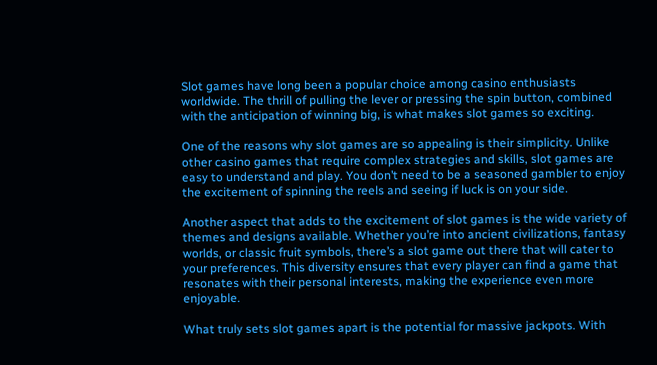Slot games have long been a popular choice among casino enthusiasts worldwide. The thrill of pulling the lever or pressing the spin button, combined with the anticipation of winning big, is what makes slot games so exciting.

One of the reasons why slot games are so appealing is their simplicity. Unlike other casino games that require complex strategies and skills, slot games are easy to understand and play. You don’t need to be a seasoned gambler to enjoy the excitement of spinning the reels and seeing if luck is on your side.

Another aspect that adds to the excitement of slot games is the wide variety of themes and designs available. Whether you’re into ancient civilizations, fantasy worlds, or classic fruit symbols, there’s a slot game out there that will cater to your preferences. This diversity ensures that every player can find a game that resonates with their personal interests, making the experience even more enjoyable.

What truly sets slot games apart is the potential for massive jackpots. With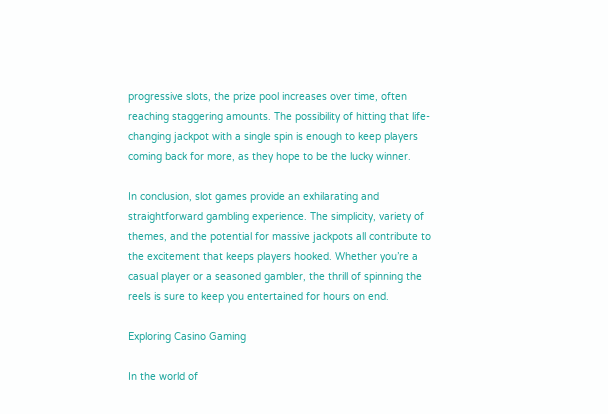progressive slots, the prize pool increases over time, often reaching staggering amounts. The possibility of hitting that life-changing jackpot with a single spin is enough to keep players coming back for more, as they hope to be the lucky winner.

In conclusion, slot games provide an exhilarating and straightforward gambling experience. The simplicity, variety of themes, and the potential for massive jackpots all contribute to the excitement that keeps players hooked. Whether you’re a casual player or a seasoned gambler, the thrill of spinning the reels is sure to keep you entertained for hours on end.

Exploring Casino Gaming

In the world of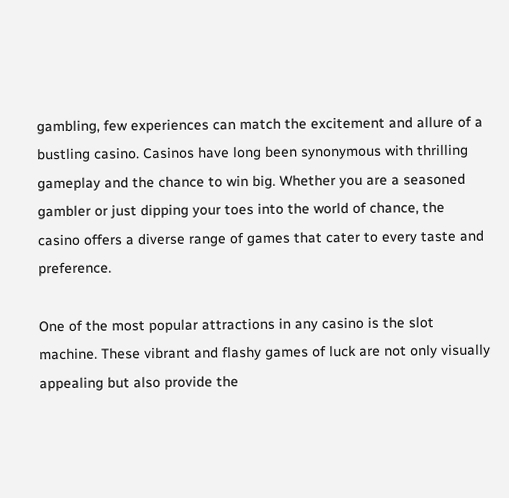gambling, few experiences can match the excitement and allure of a bustling casino. Casinos have long been synonymous with thrilling gameplay and the chance to win big. Whether you are a seasoned gambler or just dipping your toes into the world of chance, the casino offers a diverse range of games that cater to every taste and preference.

One of the most popular attractions in any casino is the slot machine. These vibrant and flashy games of luck are not only visually appealing but also provide the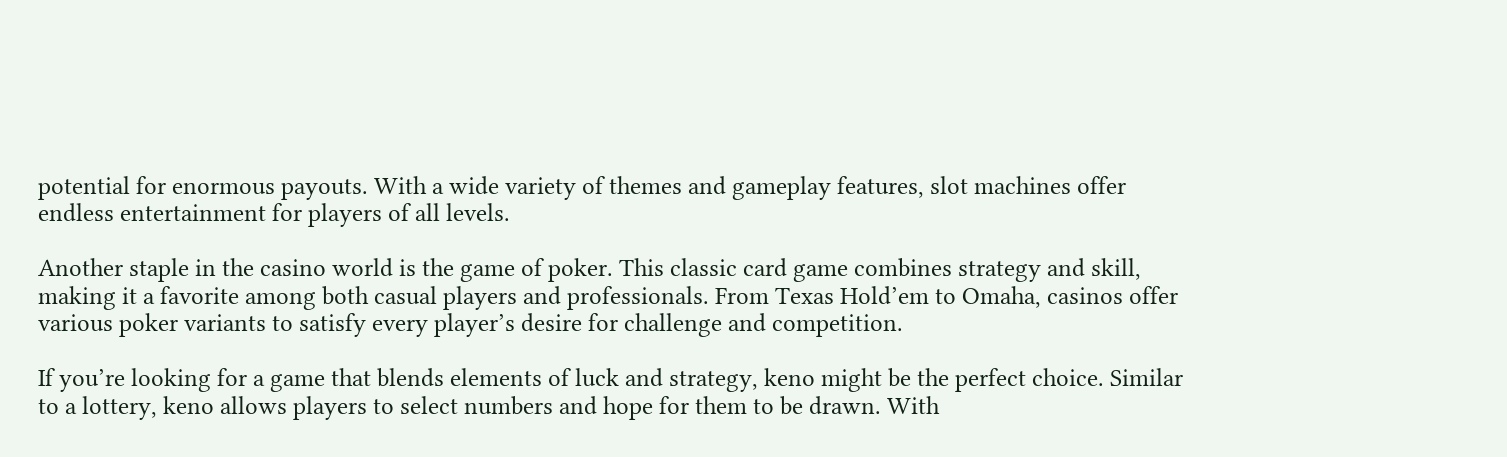potential for enormous payouts. With a wide variety of themes and gameplay features, slot machines offer endless entertainment for players of all levels.

Another staple in the casino world is the game of poker. This classic card game combines strategy and skill, making it a favorite among both casual players and professionals. From Texas Hold’em to Omaha, casinos offer various poker variants to satisfy every player’s desire for challenge and competition.

If you’re looking for a game that blends elements of luck and strategy, keno might be the perfect choice. Similar to a lottery, keno allows players to select numbers and hope for them to be drawn. With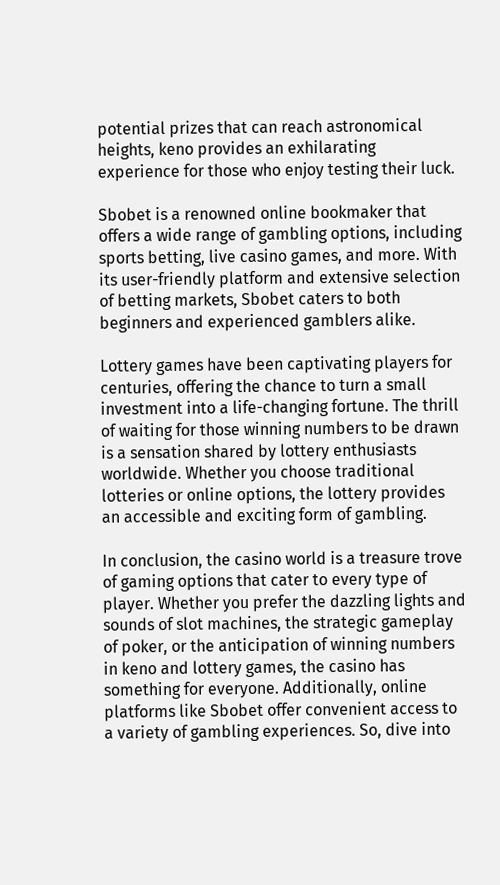potential prizes that can reach astronomical heights, keno provides an exhilarating experience for those who enjoy testing their luck.

Sbobet is a renowned online bookmaker that offers a wide range of gambling options, including sports betting, live casino games, and more. With its user-friendly platform and extensive selection of betting markets, Sbobet caters to both beginners and experienced gamblers alike.

Lottery games have been captivating players for centuries, offering the chance to turn a small investment into a life-changing fortune. The thrill of waiting for those winning numbers to be drawn is a sensation shared by lottery enthusiasts worldwide. Whether you choose traditional lotteries or online options, the lottery provides an accessible and exciting form of gambling.

In conclusion, the casino world is a treasure trove of gaming options that cater to every type of player. Whether you prefer the dazzling lights and sounds of slot machines, the strategic gameplay of poker, or the anticipation of winning numbers in keno and lottery games, the casino has something for everyone. Additionally, online platforms like Sbobet offer convenient access to a variety of gambling experiences. So, dive into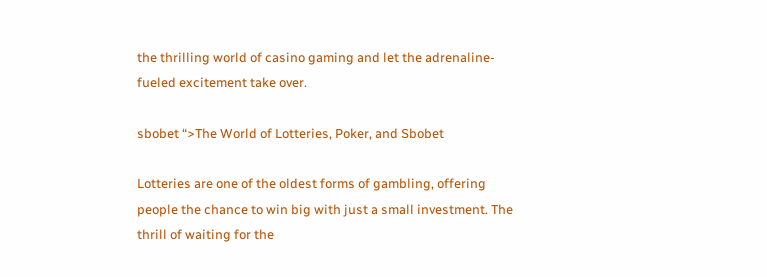the thrilling world of casino gaming and let the adrenaline-fueled excitement take over.

sbobet “>The World of Lotteries, Poker, and Sbobet

Lotteries are one of the oldest forms of gambling, offering people the chance to win big with just a small investment. The thrill of waiting for the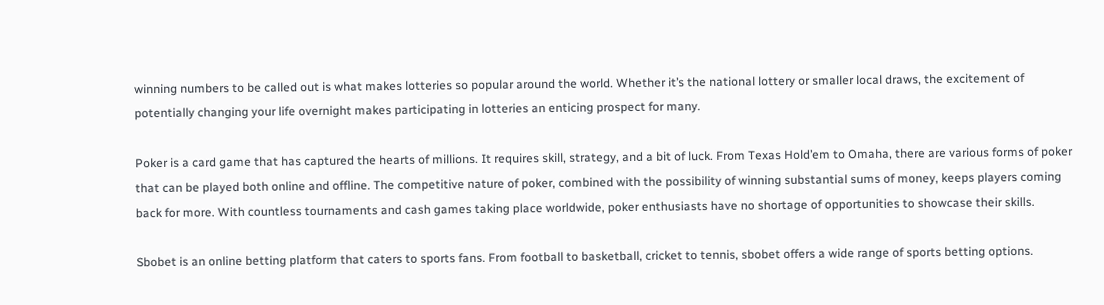winning numbers to be called out is what makes lotteries so popular around the world. Whether it’s the national lottery or smaller local draws, the excitement of potentially changing your life overnight makes participating in lotteries an enticing prospect for many.

Poker is a card game that has captured the hearts of millions. It requires skill, strategy, and a bit of luck. From Texas Hold’em to Omaha, there are various forms of poker that can be played both online and offline. The competitive nature of poker, combined with the possibility of winning substantial sums of money, keeps players coming back for more. With countless tournaments and cash games taking place worldwide, poker enthusiasts have no shortage of opportunities to showcase their skills.

Sbobet is an online betting platform that caters to sports fans. From football to basketball, cricket to tennis, sbobet offers a wide range of sports betting options.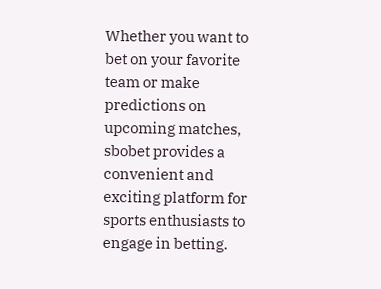Whether you want to bet on your favorite team or make predictions on upcoming matches, sbobet provides a convenient and exciting platform for sports enthusiasts to engage in betting.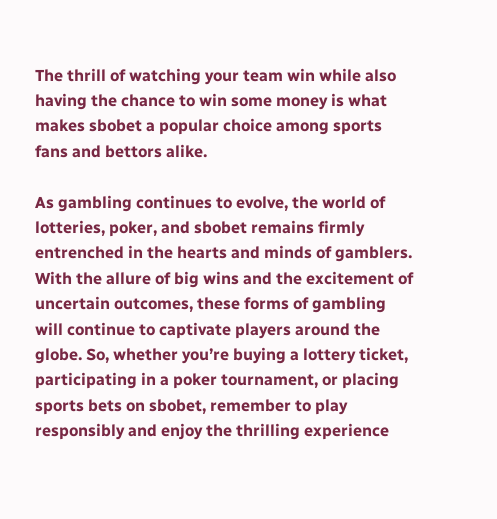The thrill of watching your team win while also having the chance to win some money is what makes sbobet a popular choice among sports fans and bettors alike.

As gambling continues to evolve, the world of lotteries, poker, and sbobet remains firmly entrenched in the hearts and minds of gamblers. With the allure of big wins and the excitement of uncertain outcomes, these forms of gambling will continue to captivate players around the globe. So, whether you’re buying a lottery ticket, participating in a poker tournament, or placing sports bets on sbobet, remember to play responsibly and enjoy the thrilling experience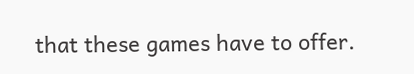that these games have to offer.